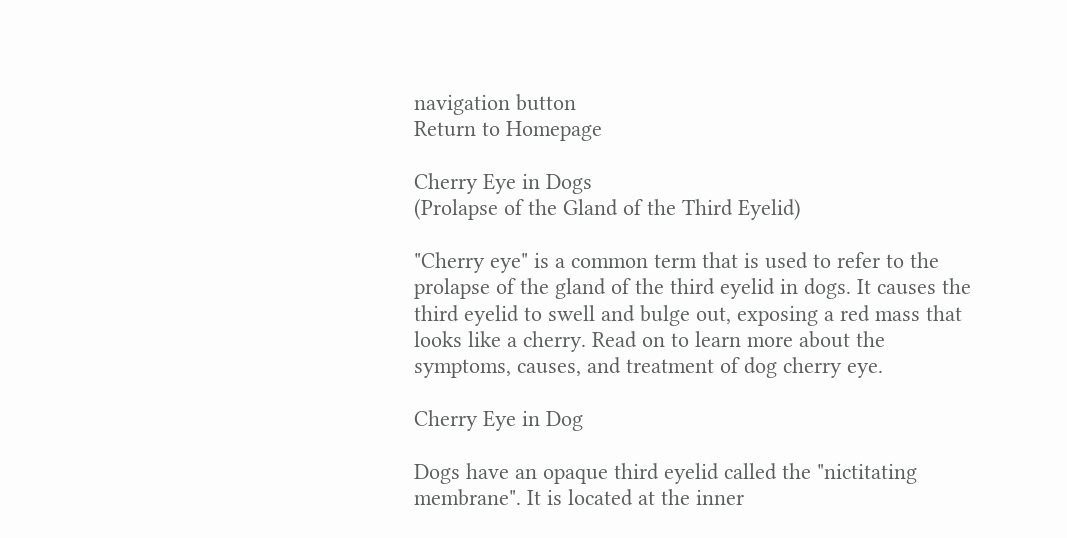navigation button
Return to Homepage

Cherry Eye in Dogs
(Prolapse of the Gland of the Third Eyelid)

"Cherry eye" is a common term that is used to refer to the prolapse of the gland of the third eyelid in dogs. It causes the third eyelid to swell and bulge out, exposing a red mass that looks like a cherry. Read on to learn more about the symptoms, causes, and treatment of dog cherry eye.

Cherry Eye in Dog

Dogs have an opaque third eyelid called the "nictitating membrane". It is located at the inner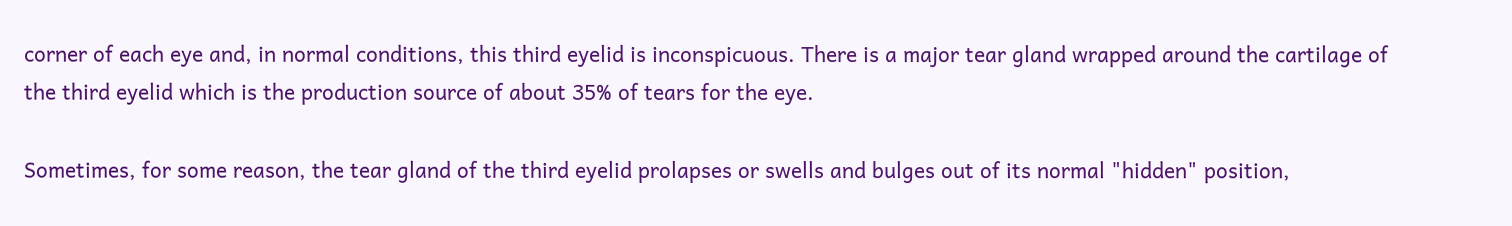corner of each eye and, in normal conditions, this third eyelid is inconspicuous. There is a major tear gland wrapped around the cartilage of the third eyelid which is the production source of about 35% of tears for the eye.

Sometimes, for some reason, the tear gland of the third eyelid prolapses or swells and bulges out of its normal "hidden" position,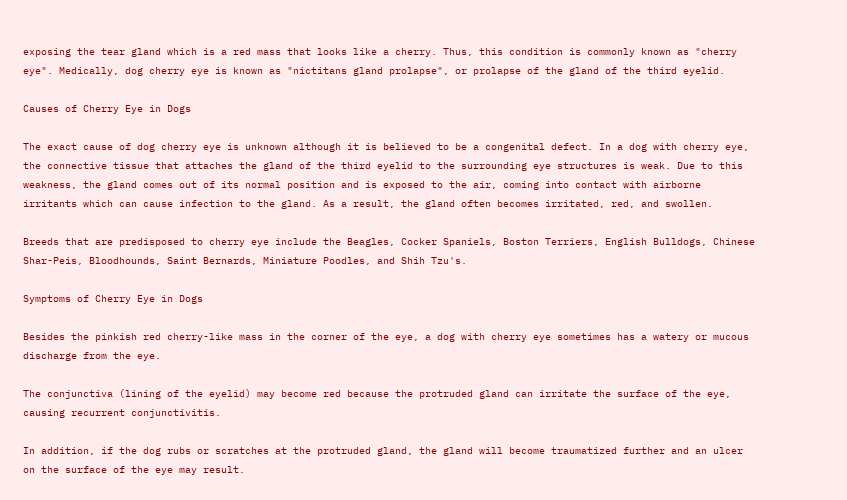exposing the tear gland which is a red mass that looks like a cherry. Thus, this condition is commonly known as "cherry eye". Medically, dog cherry eye is known as "nictitans gland prolapse", or prolapse of the gland of the third eyelid.

Causes of Cherry Eye in Dogs

The exact cause of dog cherry eye is unknown although it is believed to be a congenital defect. In a dog with cherry eye, the connective tissue that attaches the gland of the third eyelid to the surrounding eye structures is weak. Due to this weakness, the gland comes out of its normal position and is exposed to the air, coming into contact with airborne irritants which can cause infection to the gland. As a result, the gland often becomes irritated, red, and swollen.

Breeds that are predisposed to cherry eye include the Beagles, Cocker Spaniels, Boston Terriers, English Bulldogs, Chinese Shar-Peis, Bloodhounds, Saint Bernards, Miniature Poodles, and Shih Tzu's.

Symptoms of Cherry Eye in Dogs

Besides the pinkish red cherry-like mass in the corner of the eye, a dog with cherry eye sometimes has a watery or mucous discharge from the eye.

The conjunctiva (lining of the eyelid) may become red because the protruded gland can irritate the surface of the eye, causing recurrent conjunctivitis.

In addition, if the dog rubs or scratches at the protruded gland, the gland will become traumatized further and an ulcer on the surface of the eye may result.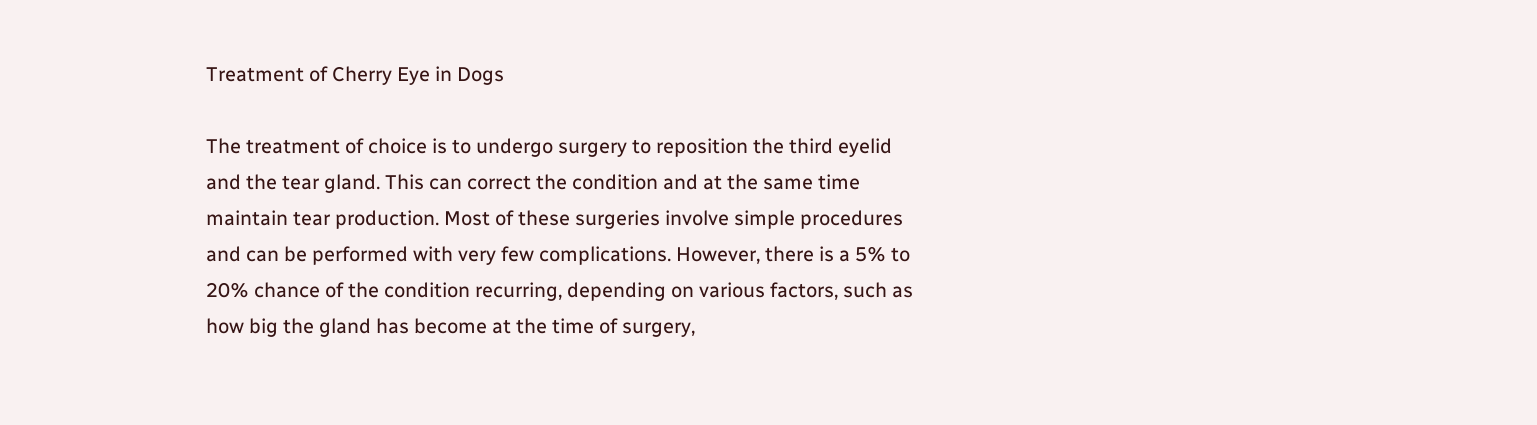Treatment of Cherry Eye in Dogs

The treatment of choice is to undergo surgery to reposition the third eyelid and the tear gland. This can correct the condition and at the same time maintain tear production. Most of these surgeries involve simple procedures and can be performed with very few complications. However, there is a 5% to 20% chance of the condition recurring, depending on various factors, such as how big the gland has become at the time of surgery,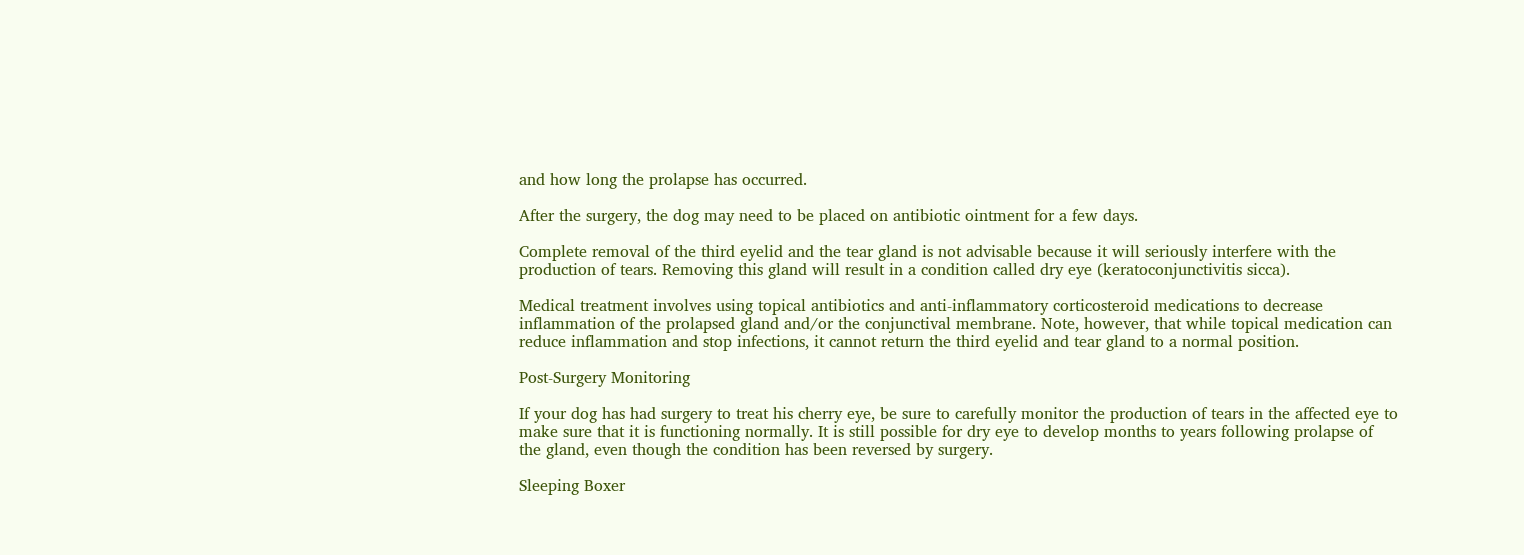and how long the prolapse has occurred.

After the surgery, the dog may need to be placed on antibiotic ointment for a few days.

Complete removal of the third eyelid and the tear gland is not advisable because it will seriously interfere with the production of tears. Removing this gland will result in a condition called dry eye (keratoconjunctivitis sicca).

Medical treatment involves using topical antibiotics and anti-inflammatory corticosteroid medications to decrease inflammation of the prolapsed gland and/or the conjunctival membrane. Note, however, that while topical medication can reduce inflammation and stop infections, it cannot return the third eyelid and tear gland to a normal position.

Post-Surgery Monitoring

If your dog has had surgery to treat his cherry eye, be sure to carefully monitor the production of tears in the affected eye to make sure that it is functioning normally. It is still possible for dry eye to develop months to years following prolapse of the gland, even though the condition has been reversed by surgery.

Sleeping Boxer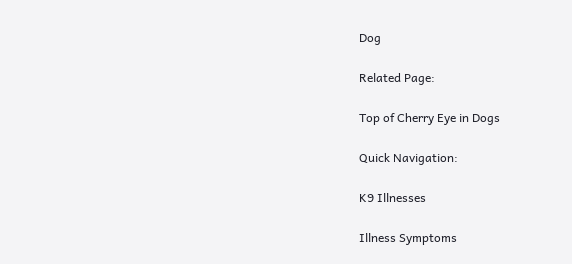Dog

Related Page:

Top of Cherry Eye in Dogs

Quick Navigation:

K9 Illnesses

Illness Symptoms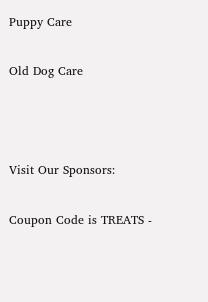Puppy Care

Old Dog Care



Visit Our Sponsors:

Coupon Code is TREATS -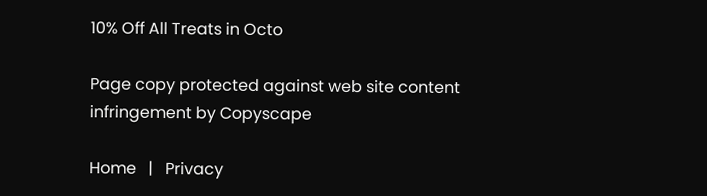10% Off All Treats in Octo

Page copy protected against web site content infringement by Copyscape

Home   |   Privacy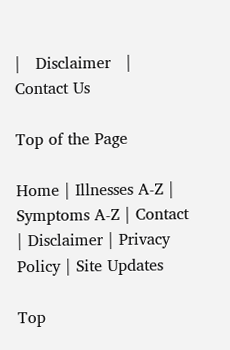|   Disclaimer   |   Contact Us

Top of the Page

Home | Illnesses A-Z | Symptoms A-Z | Contact | Disclaimer | Privacy Policy | Site Updates

Top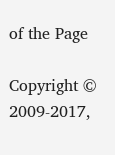of the Page

Copyright © 2009-2017,